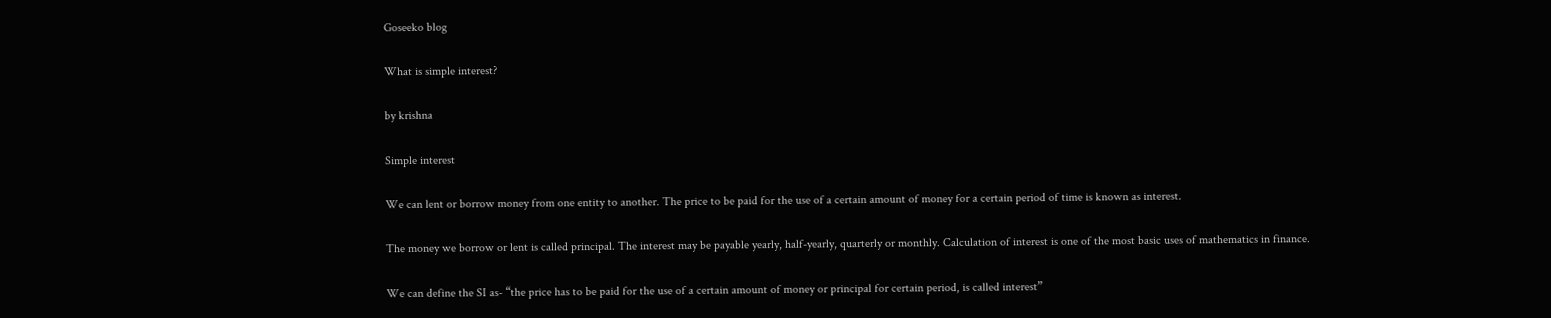Goseeko blog

What is simple interest?

by krishna

Simple interest

We can lent or borrow money from one entity to another. The price to be paid for the use of a certain amount of money for a certain period of time is known as interest.

The money we borrow or lent is called principal. The interest may be payable yearly, half-yearly, quarterly or monthly. Calculation of interest is one of the most basic uses of mathematics in finance.

We can define the SI as- “the price has to be paid for the use of a certain amount of money or principal for certain period, is called interest”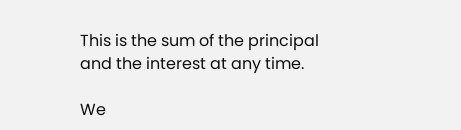This is the sum of the principal and the interest at any time.

We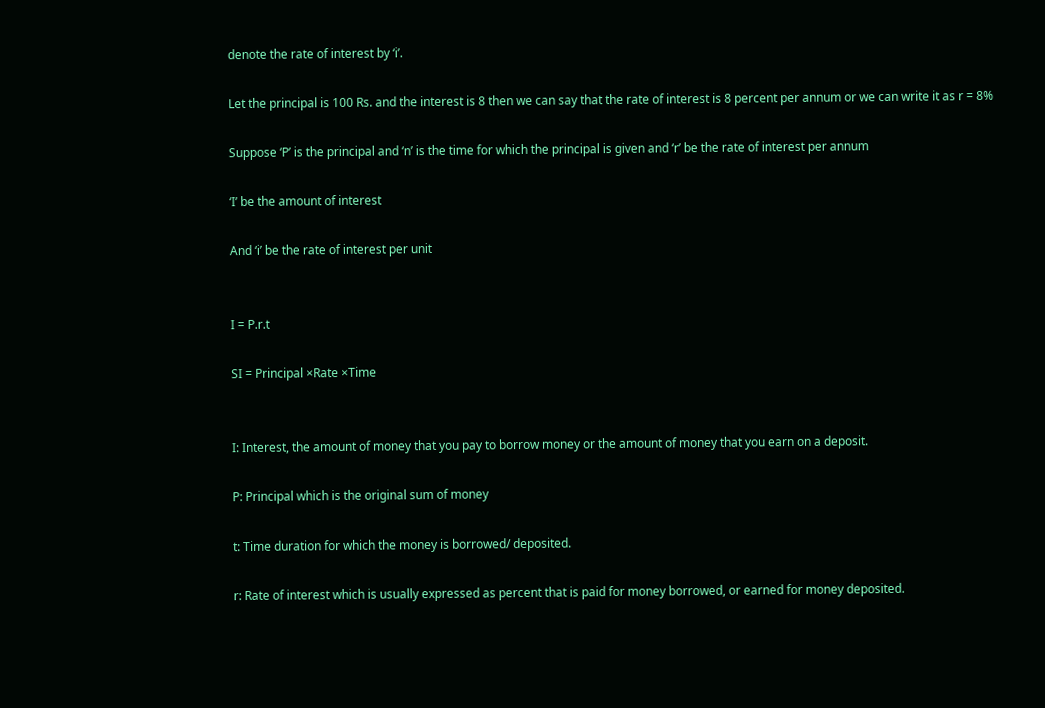denote the rate of interest by ‘i’.

Let the principal is 100 Rs. and the interest is 8 then we can say that the rate of interest is 8 percent per annum or we can write it as r = 8%

Suppose ‘P’ is the principal and ‘n’ is the time for which the principal is given and ‘r’ be the rate of interest per annum

‘I’ be the amount of interest

And ‘i’ be the rate of interest per unit


I = P.r.t

SI = Principal ×Rate ×Time


I: Interest, the amount of money that you pay to borrow money or the amount of money that you earn on a deposit.

P: Principal which is the original sum of money

t: Time duration for which the money is borrowed/ deposited.

r: Rate of interest which is usually expressed as percent that is paid for money borrowed, or earned for money deposited.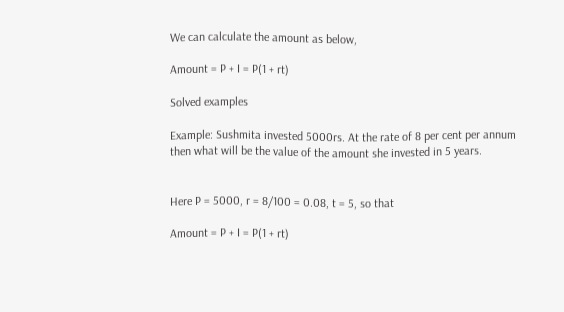We can calculate the amount as below,

Amount = P + I = P(1 + rt)

Solved examples

Example: Sushmita invested 5000rs. At the rate of 8 per cent per annum then what will be the value of the amount she invested in 5 years.


Here P = 5000, r = 8/100 = 0.08, t = 5, so that

Amount = P + I = P(1 + rt)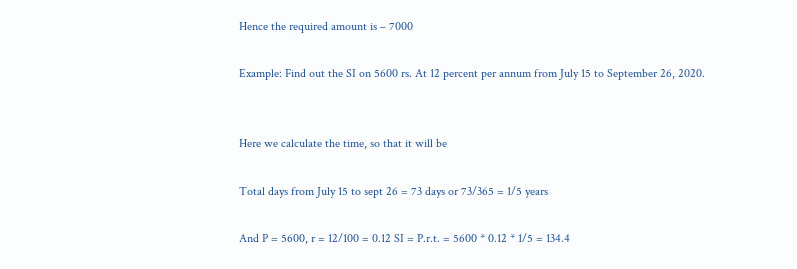Hence the required amount is – 7000

Example: Find out the SI on 5600 rs. At 12 percent per annum from July 15 to September 26, 2020.


Here we calculate the time, so that it will be

Total days from July 15 to sept 26 = 73 days or 73/365 = 1/5 years

And P = 5600, r = 12/100 = 0.12 SI = P.r.t. = 5600 * 0.12 * 1/5 = 134.4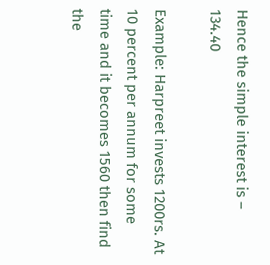Hence the simple interest is – 134.40

Example: Harpreet invests 1200rs. At 10 percent per annum for some time and it becomes 1560 then find the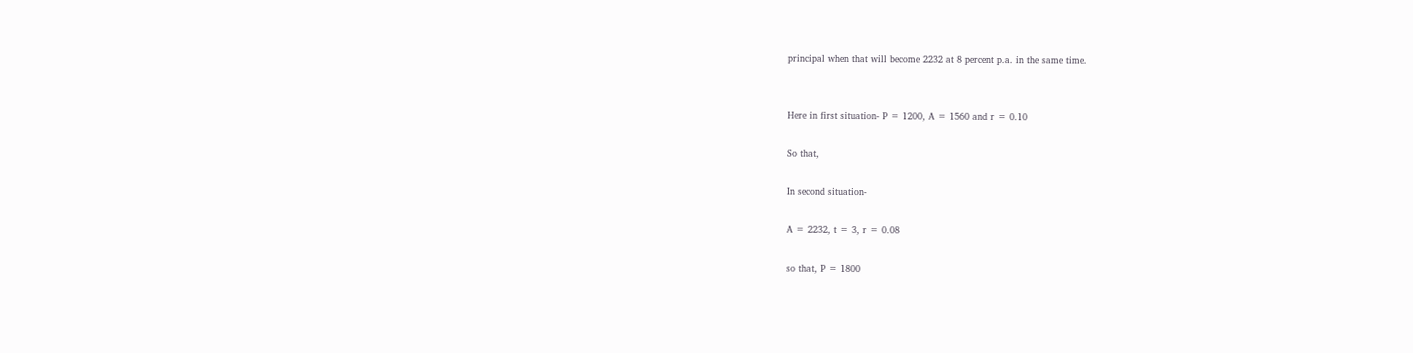principal when that will become 2232 at 8 percent p.a. in the same time.


Here in first situation- P = 1200, A = 1560 and r = 0.10

So that,

In second situation-

A = 2232, t = 3, r = 0.08

so that, P = 1800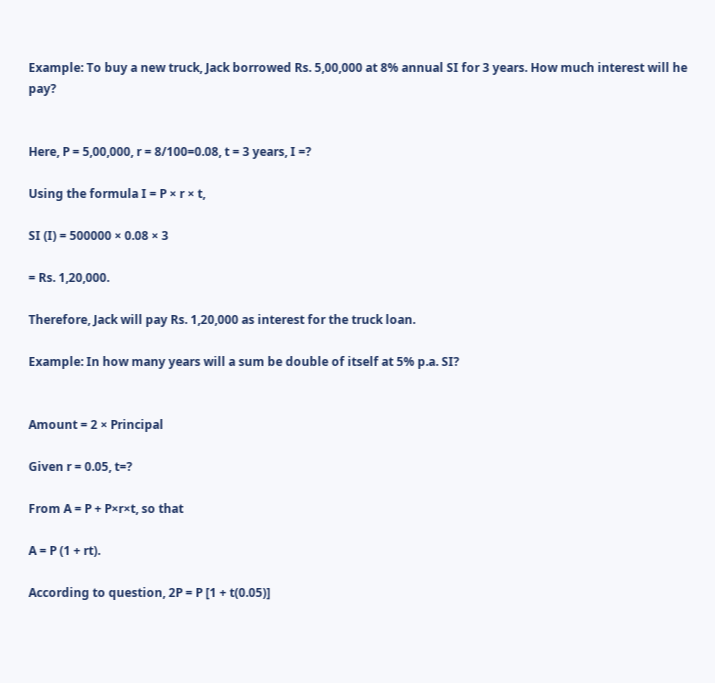Example: To buy a new truck, Jack borrowed Rs. 5,00,000 at 8% annual SI for 3 years. How much interest will he pay?


Here, P = 5,00,000, r = 8/100=0.08, t = 3 years, I =?

Using the formula I = P × r × t,

SI (I) = 500000 × 0.08 × 3

= Rs. 1,20,000.

Therefore, Jack will pay Rs. 1,20,000 as interest for the truck loan.

Example: In how many years will a sum be double of itself at 5% p.a. SI?


Amount = 2 × Principal

Given r = 0.05, t=?

From A = P + P×r×t, so that

A = P (1 + rt).

According to question, 2P = P [1 + t(0.05)]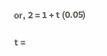or, 2 = 1 + t (0.05)

t =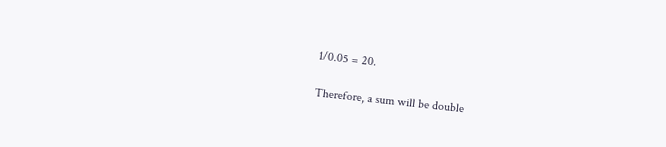1/0.05 = 20.

Therefore, a sum will be double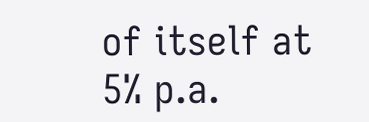of itself at 5% p.a.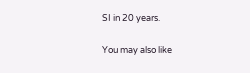SI in 20 years.

You may also like